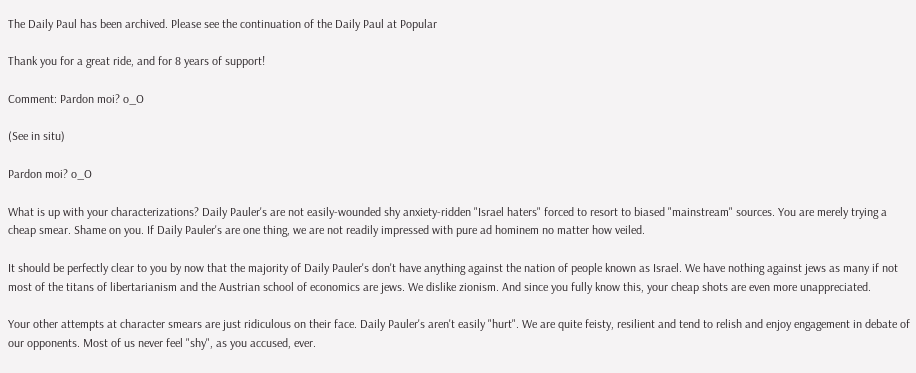The Daily Paul has been archived. Please see the continuation of the Daily Paul at Popular

Thank you for a great ride, and for 8 years of support!

Comment: Pardon moi? o_O

(See in situ)

Pardon moi? o_O

What is up with your characterizations? Daily Pauler's are not easily-wounded shy anxiety-ridden "Israel haters" forced to resort to biased "mainstream" sources. You are merely trying a cheap smear. Shame on you. If Daily Pauler's are one thing, we are not readily impressed with pure ad hominem no matter how veiled.

It should be perfectly clear to you by now that the majority of Daily Pauler's don't have anything against the nation of people known as Israel. We have nothing against jews as many if not most of the titans of libertarianism and the Austrian school of economics are jews. We dislike zionism. And since you fully know this, your cheap shots are even more unappreciated.

Your other attempts at character smears are just ridiculous on their face. Daily Pauler's aren't easily "hurt". We are quite feisty, resilient and tend to relish and enjoy engagement in debate of our opponents. Most of us never feel "shy", as you accused, ever.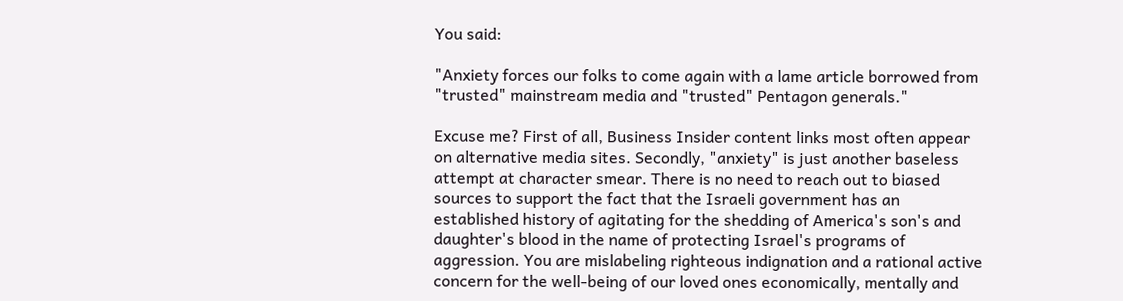You said:

"Anxiety forces our folks to come again with a lame article borrowed from "trusted" mainstream media and "trusted" Pentagon generals."

Excuse me? First of all, Business Insider content links most often appear on alternative media sites. Secondly, "anxiety" is just another baseless attempt at character smear. There is no need to reach out to biased sources to support the fact that the Israeli government has an established history of agitating for the shedding of America's son's and daughter's blood in the name of protecting Israel's programs of aggression. You are mislabeling righteous indignation and a rational active concern for the well-being of our loved ones economically, mentally and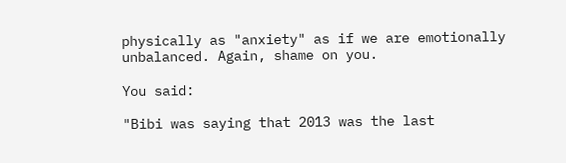physically as "anxiety" as if we are emotionally unbalanced. Again, shame on you.

You said:

"Bibi was saying that 2013 was the last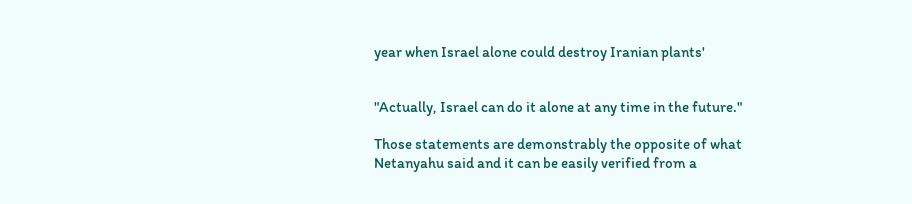year when Israel alone could destroy Iranian plants'


"Actually, Israel can do it alone at any time in the future."

Those statements are demonstrably the opposite of what Netanyahu said and it can be easily verified from a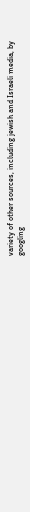variety of other sources, including jewish and Israeli media, by googling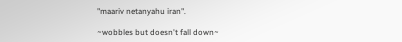"maariv netanyahu iran".

~wobbles but doesn't fall down~